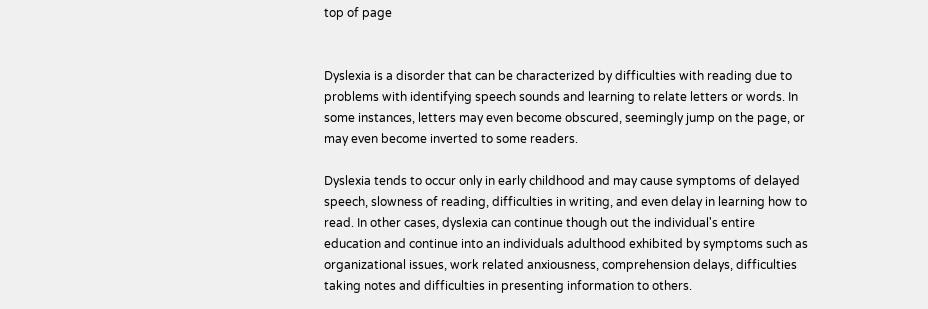top of page


Dyslexia is a disorder that can be characterized by difficulties with reading due to problems with identifying speech sounds and learning to relate letters or words. In some instances, letters may even become obscured, seemingly jump on the page, or may even become inverted to some readers.

Dyslexia tends to occur only in early childhood and may cause symptoms of delayed speech, slowness of reading, difficulties in writing, and even delay in learning how to read. In other cases, dyslexia can continue though out the individual's entire education and continue into an individuals adulthood exhibited by symptoms such as organizational issues, work related anxiousness, comprehension delays, difficulties taking notes and difficulties in presenting information to others.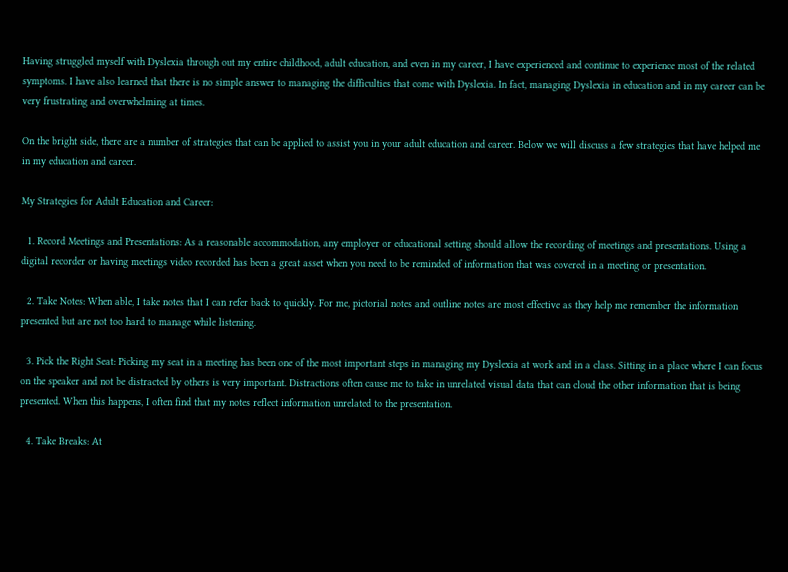Having struggled myself with Dyslexia through out my entire childhood, adult education, and even in my career, I have experienced and continue to experience most of the related symptoms. I have also learned that there is no simple answer to managing the difficulties that come with Dyslexia. In fact, managing Dyslexia in education and in my career can be very frustrating and overwhelming at times.

On the bright side, there are a number of strategies that can be applied to assist you in your adult education and career. Below we will discuss a few strategies that have helped me in my education and career.

My Strategies for Adult Education and Career:

  1. Record Meetings and Presentations: As a reasonable accommodation, any employer or educational setting should allow the recording of meetings and presentations. Using a digital recorder or having meetings video recorded has been a great asset when you need to be reminded of information that was covered in a meeting or presentation.

  2. Take Notes: When able, I take notes that I can refer back to quickly. For me, pictorial notes and outline notes are most effective as they help me remember the information presented but are not too hard to manage while listening.

  3. Pick the Right Seat: Picking my seat in a meeting has been one of the most important steps in managing my Dyslexia at work and in a class. Sitting in a place where I can focus on the speaker and not be distracted by others is very important. Distractions often cause me to take in unrelated visual data that can cloud the other information that is being presented. When this happens, I often find that my notes reflect information unrelated to the presentation.

  4. Take Breaks: At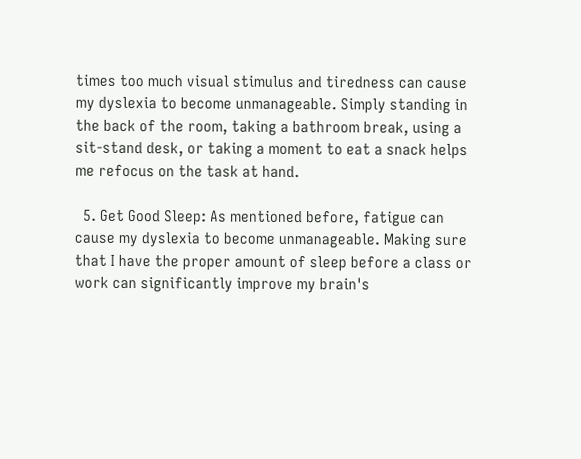times too much visual stimulus and tiredness can cause my dyslexia to become unmanageable. Simply standing in the back of the room, taking a bathroom break, using a sit-stand desk, or taking a moment to eat a snack helps me refocus on the task at hand.

  5. Get Good Sleep: As mentioned before, fatigue can cause my dyslexia to become unmanageable. Making sure that I have the proper amount of sleep before a class or work can significantly improve my brain's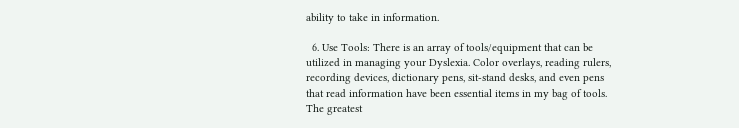ability to take in information.

  6. Use Tools: There is an array of tools/equipment that can be utilized in managing your Dyslexia. Color overlays, reading rulers, recording devices, dictionary pens, sit-stand desks, and even pens that read information have been essential items in my bag of tools. The greatest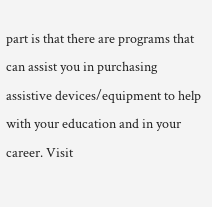part is that there are programs that can assist you in purchasing assistive devices/equipment to help with your education and in your career. Visit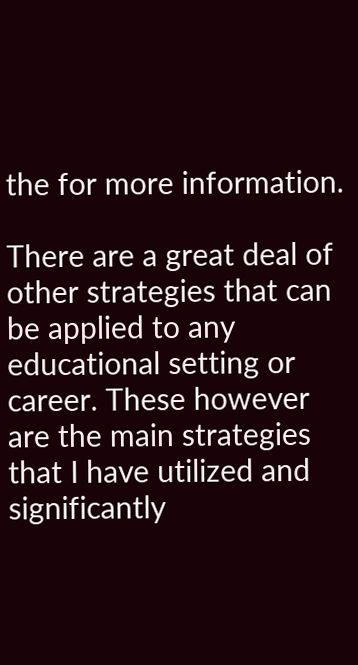the for more information.

There are a great deal of other strategies that can be applied to any educational setting or career. These however are the main strategies that I have utilized and significantly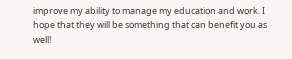improve my ability to manage my education and work. I hope that they will be something that can benefit you as well!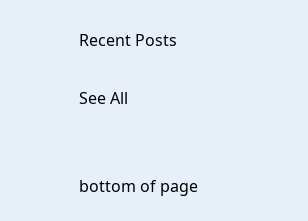Recent Posts

See All


bottom of page